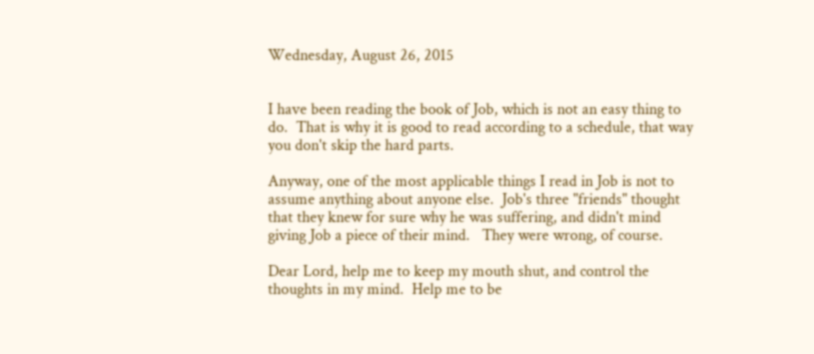Wednesday, August 26, 2015


I have been reading the book of Job, which is not an easy thing to do.  That is why it is good to read according to a schedule, that way you don't skip the hard parts.

Anyway, one of the most applicable things I read in Job is not to assume anything about anyone else.  Job's three "friends" thought that they knew for sure why he was suffering, and didn't mind giving Job a piece of their mind.   They were wrong, of course.

Dear Lord, help me to keep my mouth shut, and control the thoughts in my mind.  Help me to be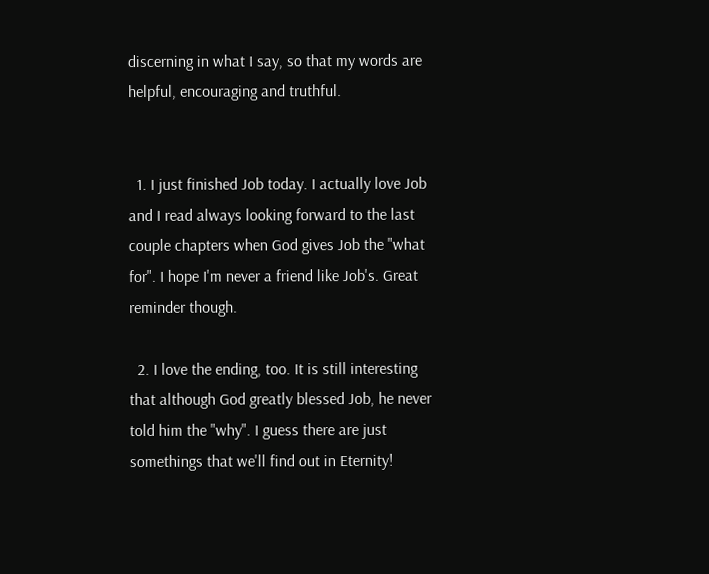discerning in what I say, so that my words are helpful, encouraging and truthful.


  1. I just finished Job today. I actually love Job and I read always looking forward to the last couple chapters when God gives Job the "what for". I hope I'm never a friend like Job's. Great reminder though.

  2. I love the ending, too. It is still interesting that although God greatly blessed Job, he never told him the "why". I guess there are just somethings that we'll find out in Eternity!